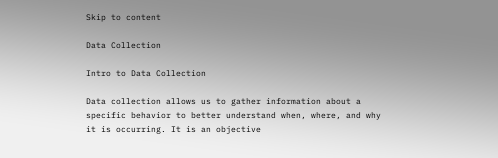Skip to content

Data Collection

Intro to Data Collection

Data collection allows us to gather information about a specific behavior to better understand when, where, and why it is occurring. It is an objective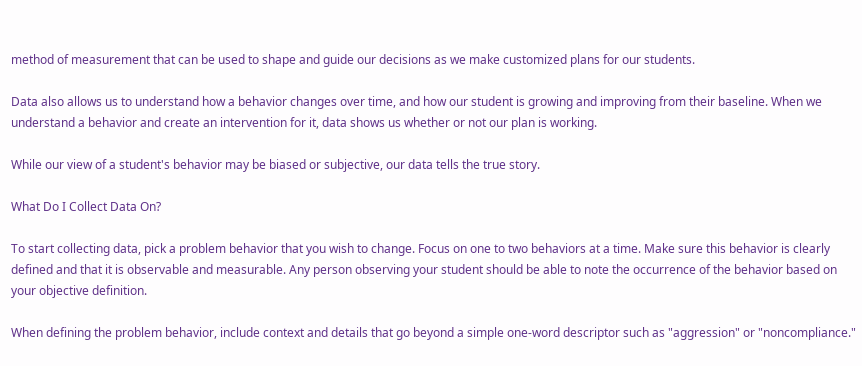method of measurement that can be used to shape and guide our decisions as we make customized plans for our students.

Data also allows us to understand how a behavior changes over time, and how our student is growing and improving from their baseline. When we understand a behavior and create an intervention for it, data shows us whether or not our plan is working.

While our view of a student's behavior may be biased or subjective, our data tells the true story.

What Do I Collect Data On?

To start collecting data, pick a problem behavior that you wish to change. Focus on one to two behaviors at a time. Make sure this behavior is clearly defined and that it is observable and measurable. Any person observing your student should be able to note the occurrence of the behavior based on your objective definition.

When defining the problem behavior, include context and details that go beyond a simple one-word descriptor such as "aggression" or "noncompliance."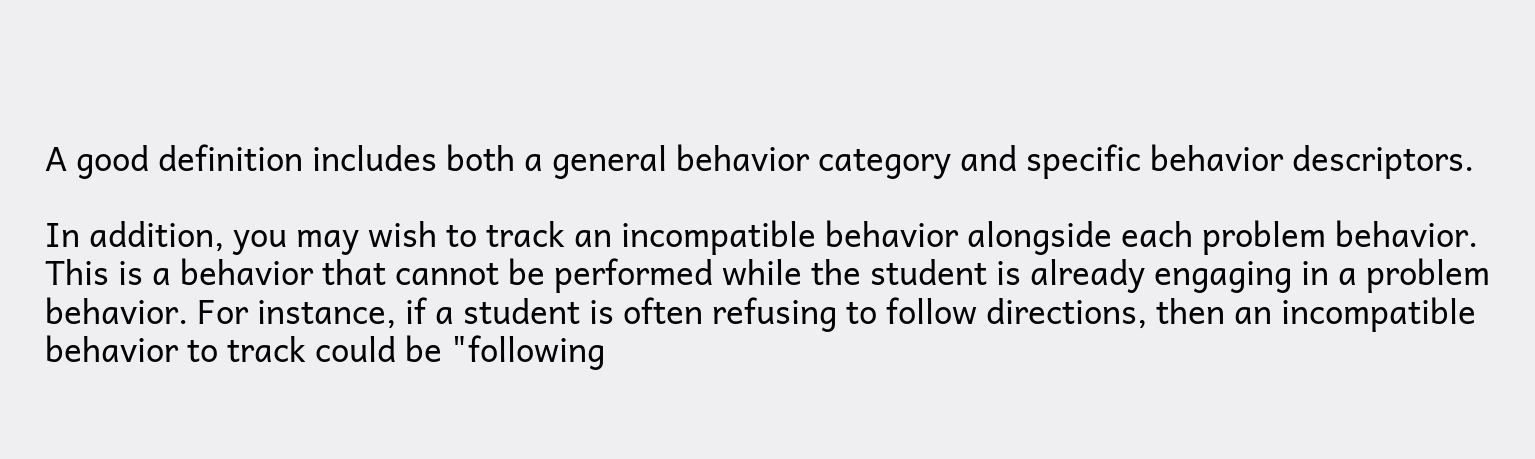A good definition includes both a general behavior category and specific behavior descriptors.

In addition, you may wish to track an incompatible behavior alongside each problem behavior. This is a behavior that cannot be performed while the student is already engaging in a problem behavior. For instance, if a student is often refusing to follow directions, then an incompatible behavior to track could be "following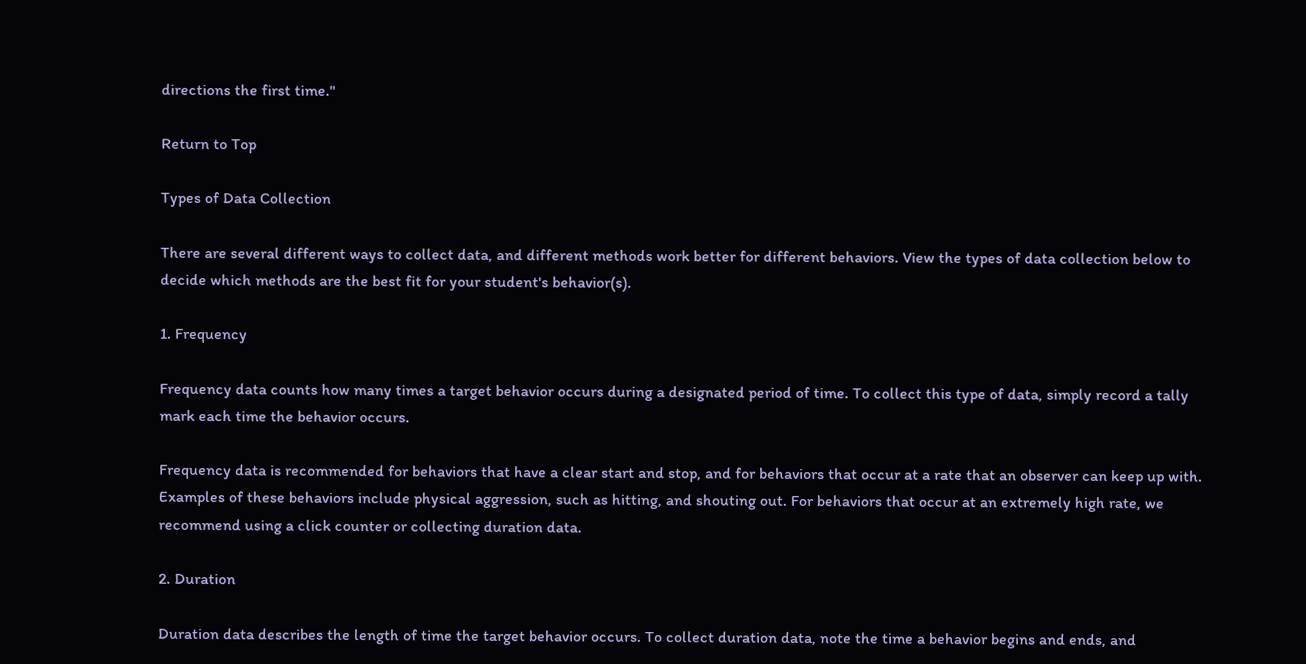directions the first time."

Return to Top

Types of Data Collection

There are several different ways to collect data, and different methods work better for different behaviors. View the types of data collection below to decide which methods are the best fit for your student's behavior(s).

1. Frequency

Frequency data counts how many times a target behavior occurs during a designated period of time. To collect this type of data, simply record a tally mark each time the behavior occurs.

Frequency data is recommended for behaviors that have a clear start and stop, and for behaviors that occur at a rate that an observer can keep up with. Examples of these behaviors include physical aggression, such as hitting, and shouting out. For behaviors that occur at an extremely high rate, we recommend using a click counter or collecting duration data.

2. Duration

Duration data describes the length of time the target behavior occurs. To collect duration data, note the time a behavior begins and ends, and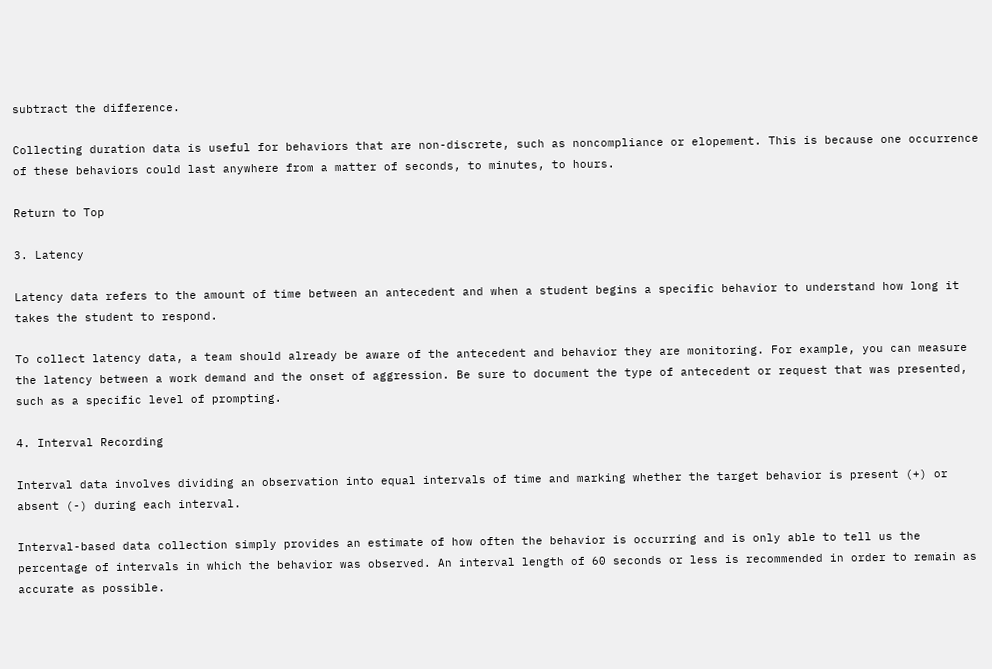subtract the difference.

Collecting duration data is useful for behaviors that are non-discrete, such as noncompliance or elopement. This is because one occurrence of these behaviors could last anywhere from a matter of seconds, to minutes, to hours.

Return to Top

3. Latency

Latency data refers to the amount of time between an antecedent and when a student begins a specific behavior to understand how long it takes the student to respond.

To collect latency data, a team should already be aware of the antecedent and behavior they are monitoring. For example, you can measure the latency between a work demand and the onset of aggression. Be sure to document the type of antecedent or request that was presented, such as a specific level of prompting.

4. Interval Recording

Interval data involves dividing an observation into equal intervals of time and marking whether the target behavior is present (+) or absent (-) during each interval.

Interval-based data collection simply provides an estimate of how often the behavior is occurring and is only able to tell us the percentage of intervals in which the behavior was observed. An interval length of 60 seconds or less is recommended in order to remain as accurate as possible.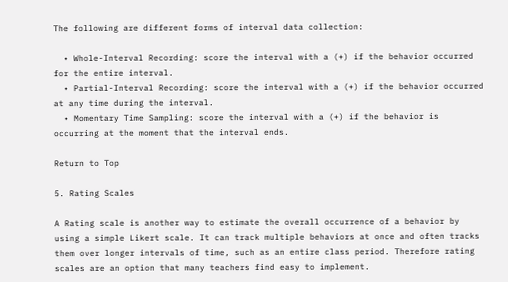The following are different forms of interval data collection:

  • Whole-Interval Recording: score the interval with a (+) if the behavior occurred for the entire interval.
  • Partial-Interval Recording: score the interval with a (+) if the behavior occurred at any time during the interval.
  • Momentary Time Sampling: score the interval with a (+) if the behavior is occurring at the moment that the interval ends.

Return to Top

5. Rating Scales

A Rating scale is another way to estimate the overall occurrence of a behavior by using a simple Likert scale. It can track multiple behaviors at once and often tracks them over longer intervals of time, such as an entire class period. Therefore rating scales are an option that many teachers find easy to implement.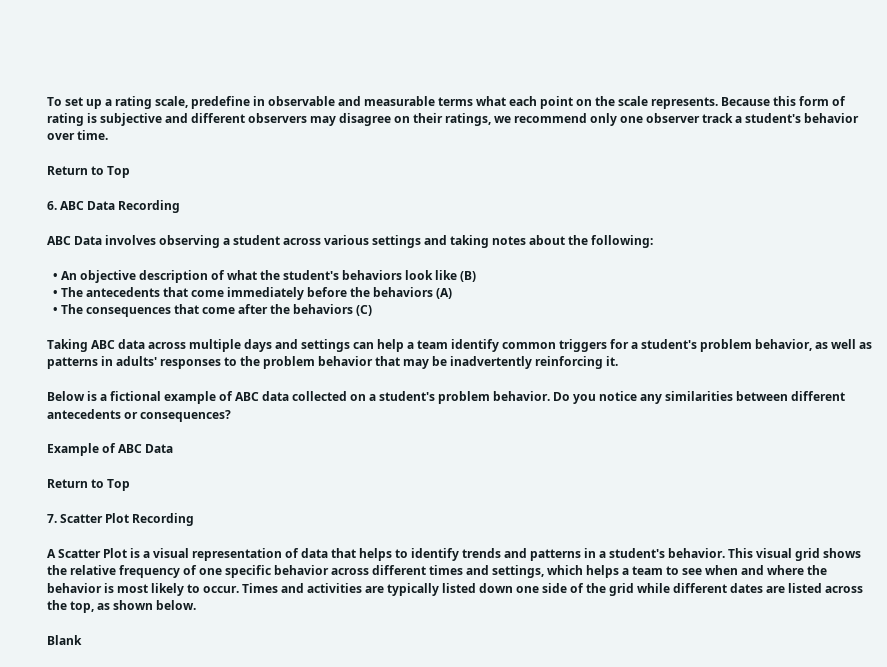To set up a rating scale, predefine in observable and measurable terms what each point on the scale represents. Because this form of rating is subjective and different observers may disagree on their ratings, we recommend only one observer track a student's behavior over time.

Return to Top

6. ABC Data Recording

ABC Data involves observing a student across various settings and taking notes about the following:

  • An objective description of what the student's behaviors look like (B)
  • The antecedents that come immediately before the behaviors (A)
  • The consequences that come after the behaviors (C)

Taking ABC data across multiple days and settings can help a team identify common triggers for a student's problem behavior, as well as patterns in adults' responses to the problem behavior that may be inadvertently reinforcing it.

Below is a fictional example of ABC data collected on a student's problem behavior. Do you notice any similarities between different antecedents or consequences?

Example of ABC Data

Return to Top

7. Scatter Plot Recording

A Scatter Plot is a visual representation of data that helps to identify trends and patterns in a student's behavior. This visual grid shows the relative frequency of one specific behavior across different times and settings, which helps a team to see when and where the behavior is most likely to occur. Times and activities are typically listed down one side of the grid while different dates are listed across the top, as shown below.

Blank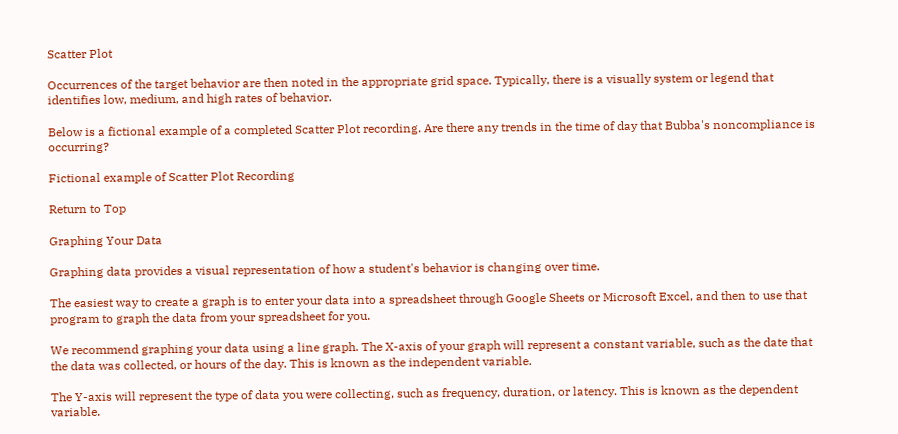Scatter Plot

Occurrences of the target behavior are then noted in the appropriate grid space. Typically, there is a visually system or legend that identifies low, medium, and high rates of behavior.

Below is a fictional example of a completed Scatter Plot recording. Are there any trends in the time of day that Bubba's noncompliance is occurring?

Fictional example of Scatter Plot Recording

Return to Top

Graphing Your Data

Graphing data provides a visual representation of how a student's behavior is changing over time.

The easiest way to create a graph is to enter your data into a spreadsheet through Google Sheets or Microsoft Excel, and then to use that program to graph the data from your spreadsheet for you.

We recommend graphing your data using a line graph. The X-axis of your graph will represent a constant variable, such as the date that the data was collected, or hours of the day. This is known as the independent variable.

The Y-axis will represent the type of data you were collecting, such as frequency, duration, or latency. This is known as the dependent variable.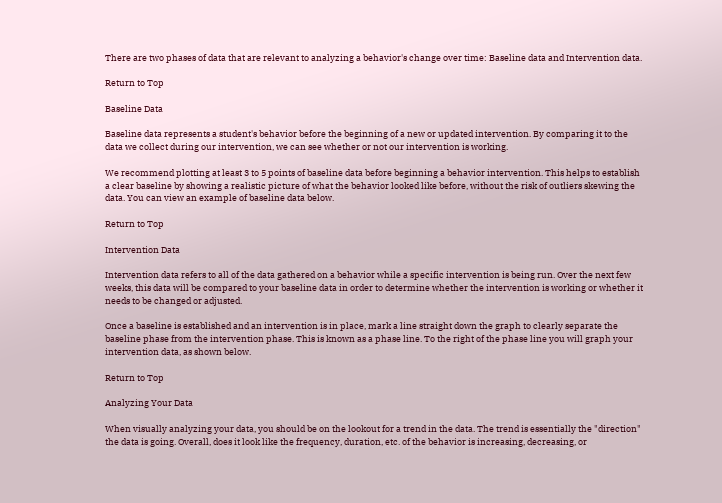There are two phases of data that are relevant to analyzing a behavior's change over time: Baseline data and Intervention data.

Return to Top

Baseline Data

Baseline data represents a student's behavior before the beginning of a new or updated intervention. By comparing it to the data we collect during our intervention, we can see whether or not our intervention is working.

We recommend plotting at least 3 to 5 points of baseline data before beginning a behavior intervention. This helps to establish a clear baseline by showing a realistic picture of what the behavior looked like before, without the risk of outliers skewing the data. You can view an example of baseline data below.

Return to Top

Intervention Data

Intervention data refers to all of the data gathered on a behavior while a specific intervention is being run. Over the next few weeks, this data will be compared to your baseline data in order to determine whether the intervention is working or whether it needs to be changed or adjusted.

Once a baseline is established and an intervention is in place, mark a line straight down the graph to clearly separate the baseline phase from the intervention phase. This is known as a phase line. To the right of the phase line you will graph your intervention data, as shown below.

Return to Top

Analyzing Your Data

When visually analyzing your data, you should be on the lookout for a trend in the data. The trend is essentially the "direction" the data is going. Overall, does it look like the frequency, duration, etc. of the behavior is increasing, decreasing, or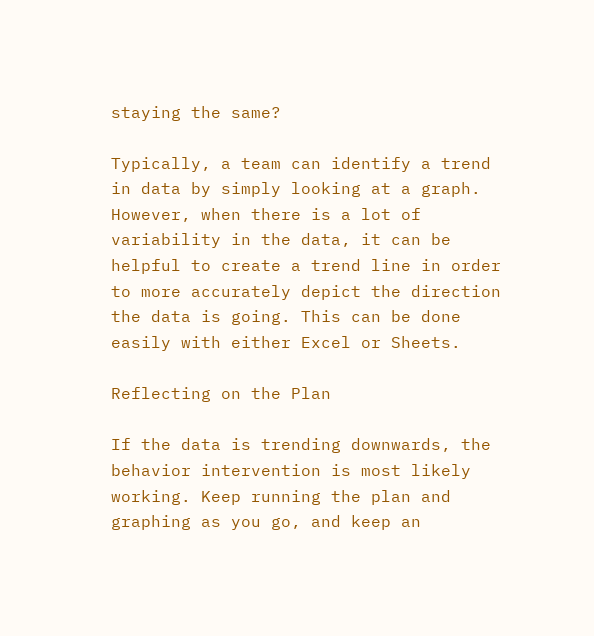staying the same?

Typically, a team can identify a trend in data by simply looking at a graph. However, when there is a lot of variability in the data, it can be helpful to create a trend line in order to more accurately depict the direction the data is going. This can be done easily with either Excel or Sheets.

Reflecting on the Plan

If the data is trending downwards, the behavior intervention is most likely working. Keep running the plan and graphing as you go, and keep an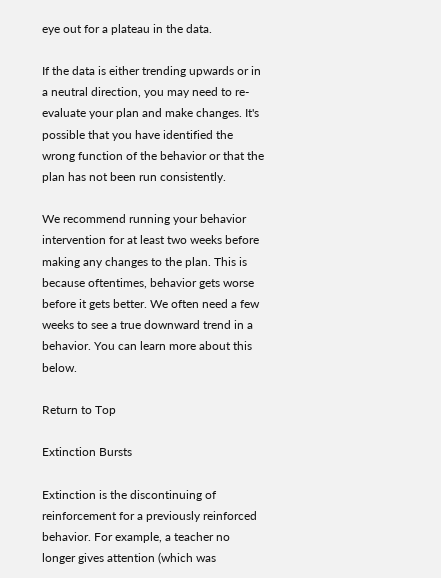eye out for a plateau in the data.

If the data is either trending upwards or in a neutral direction, you may need to re-evaluate your plan and make changes. It's possible that you have identified the wrong function of the behavior or that the plan has not been run consistently.

We recommend running your behavior intervention for at least two weeks before making any changes to the plan. This is because oftentimes, behavior gets worse before it gets better. We often need a few weeks to see a true downward trend in a behavior. You can learn more about this below.

Return to Top

Extinction Bursts

Extinction is the discontinuing of reinforcement for a previously reinforced behavior. For example, a teacher no longer gives attention (which was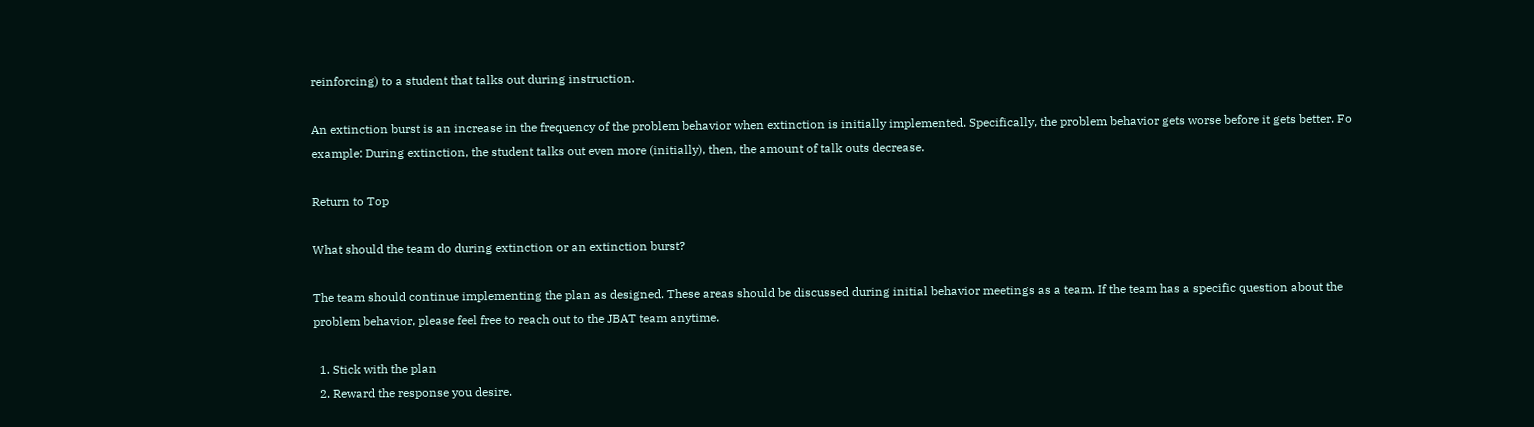reinforcing) to a student that talks out during instruction.

An extinction burst is an increase in the frequency of the problem behavior when extinction is initially implemented. Specifically, the problem behavior gets worse before it gets better. Fo example: During extinction, the student talks out even more (initially), then, the amount of talk outs decrease.

Return to Top

What should the team do during extinction or an extinction burst?

The team should continue implementing the plan as designed. These areas should be discussed during initial behavior meetings as a team. If the team has a specific question about the problem behavior, please feel free to reach out to the JBAT team anytime.

  1. Stick with the plan
  2. Reward the response you desire.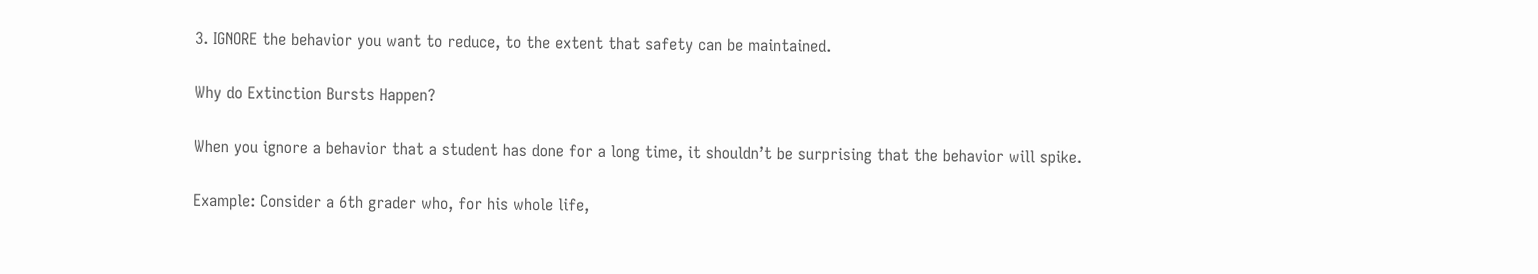3. IGNORE the behavior you want to reduce, to the extent that safety can be maintained.

Why do Extinction Bursts Happen?

When you ignore a behavior that a student has done for a long time, it shouldn’t be surprising that the behavior will spike.

Example: Consider a 6th grader who, for his whole life,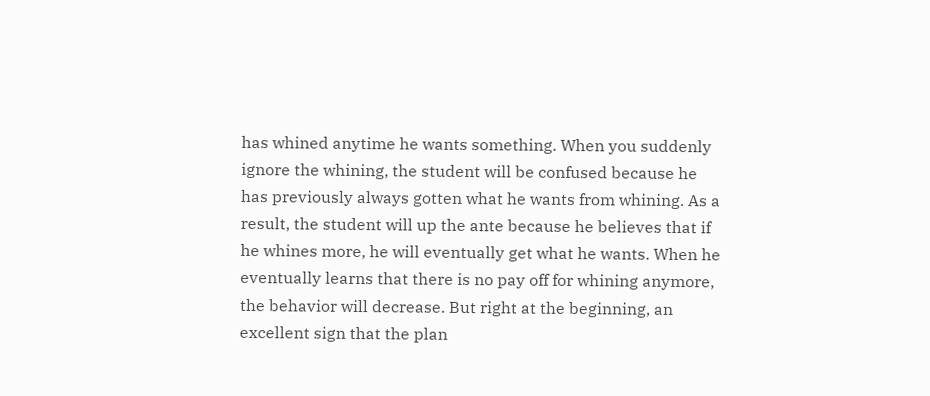has whined anytime he wants something. When you suddenly ignore the whining, the student will be confused because he has previously always gotten what he wants from whining. As a result, the student will up the ante because he believes that if he whines more, he will eventually get what he wants. When he eventually learns that there is no pay off for whining anymore, the behavior will decrease. But right at the beginning, an excellent sign that the plan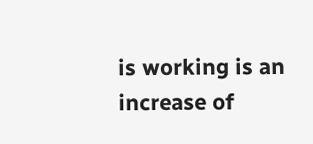is working is an increase of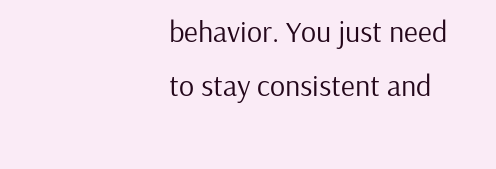behavior. You just need to stay consistent and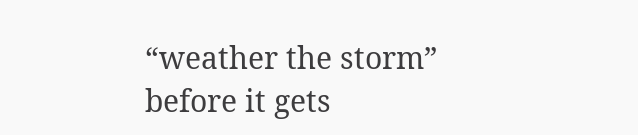“weather the storm” before it gets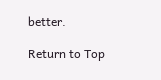better.

Return to Top